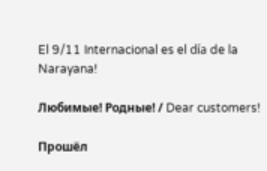El 9/11 Internacional es el día de la Narayana!

Любимые! Родные! / Dear customers!

Прошёл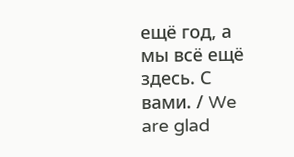ещё год, а мы всё ещё здесь. С вами. / We are glad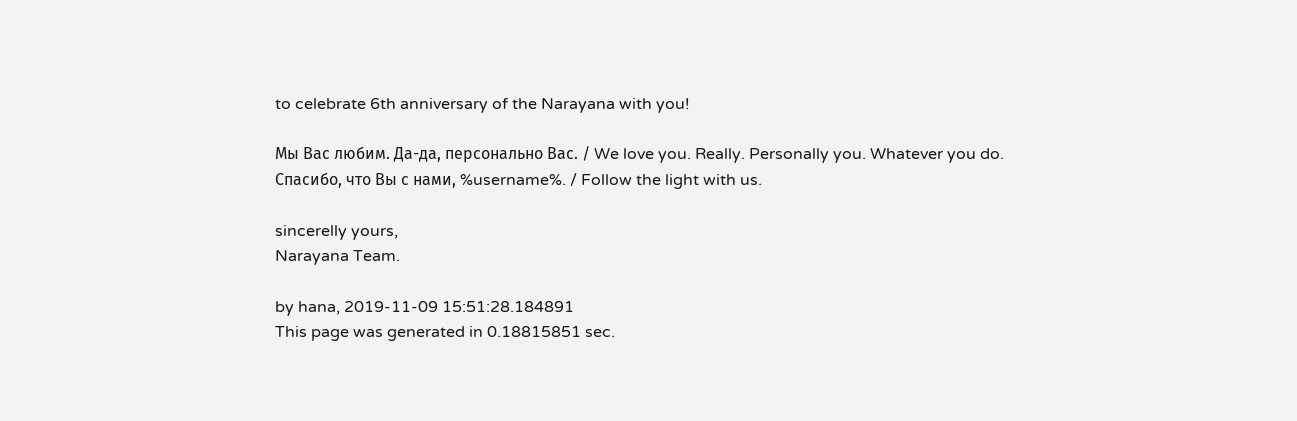to celebrate 6th anniversary of the Narayana with you!

Мы Вас любим. Да-да, персонально Вас. / We love you. Really. Personally you. Whatever you do.
Спасибо, что Вы с нами, %username%. / Follow the light with us.

sincerelly yours,
Narayana Team.

by hana, 2019-11-09 15:51:28.184891
This page was generated in 0.18815851 sec.